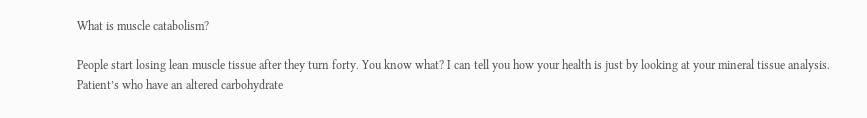What is muscle catabolism?

People start losing lean muscle tissue after they turn forty. You know what? I can tell you how your health is just by looking at your mineral tissue analysis. Patient’s who have an altered carbohydrate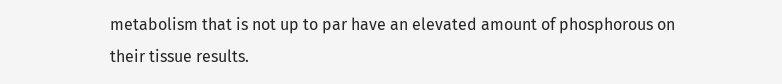metabolism that is not up to par have an elevated amount of phosphorous on their tissue results.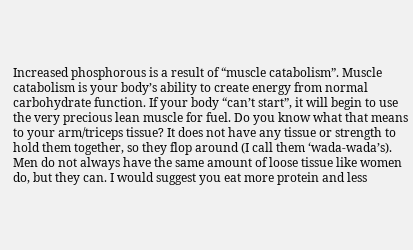Increased phosphorous is a result of “muscle catabolism”. Muscle catabolism is your body’s ability to create energy from normal carbohydrate function. If your body “can’t start”, it will begin to use the very precious lean muscle for fuel. Do you know what that means to your arm/triceps tissue? It does not have any tissue or strength to hold them together, so they flop around (I call them ‘wada-wada’s). Men do not always have the same amount of loose tissue like women do, but they can. I would suggest you eat more protein and less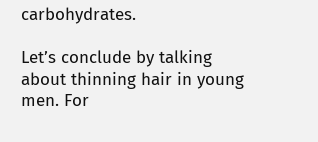carbohydrates.

Let’s conclude by talking about thinning hair in young men. For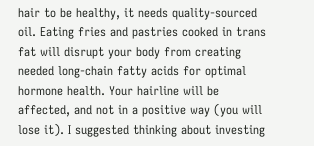hair to be healthy, it needs quality-sourced oil. Eating fries and pastries cooked in trans fat will disrupt your body from creating needed long-chain fatty acids for optimal hormone health. Your hairline will be affected, and not in a positive way (you will lose it). I suggested thinking about investing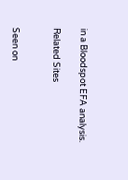in a Bloodspot EFA analysis.

Related Sites


Seen on